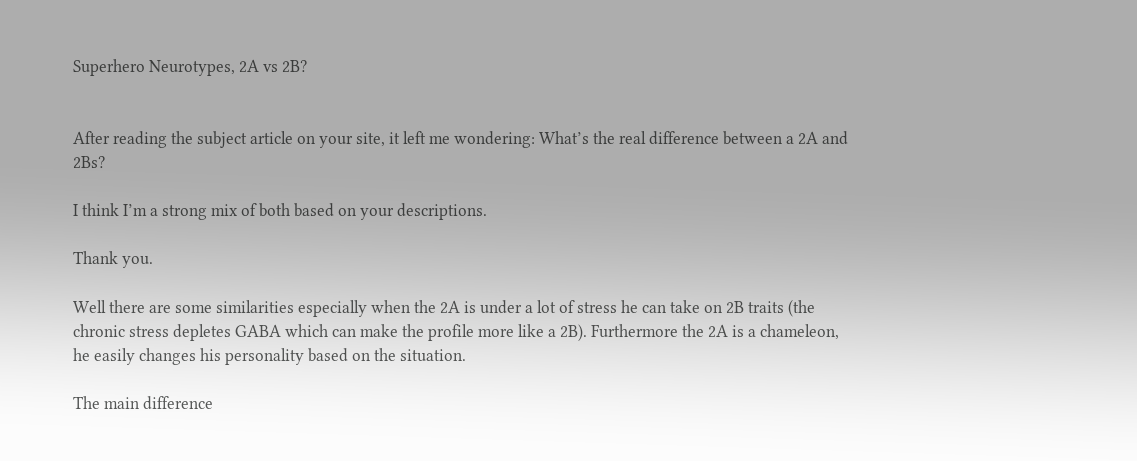Superhero Neurotypes, 2A vs 2B?


After reading the subject article on your site, it left me wondering: What’s the real difference between a 2A and 2Bs?

I think I’m a strong mix of both based on your descriptions.

Thank you.

Well there are some similarities especially when the 2A is under a lot of stress he can take on 2B traits (the chronic stress depletes GABA which can make the profile more like a 2B). Furthermore the 2A is a chameleon, he easily changes his personality based on the situation.

The main difference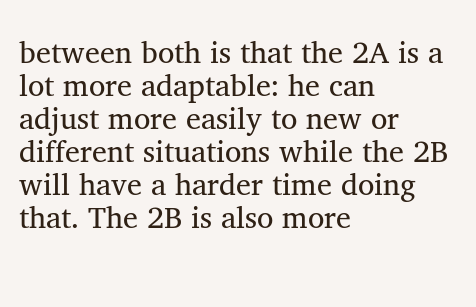between both is that the 2A is a lot more adaptable: he can adjust more easily to new or different situations while the 2B will have a harder time doing that. The 2B is also more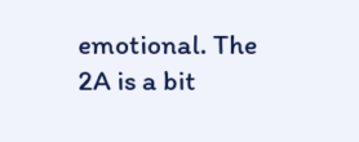emotional. The 2A is a bit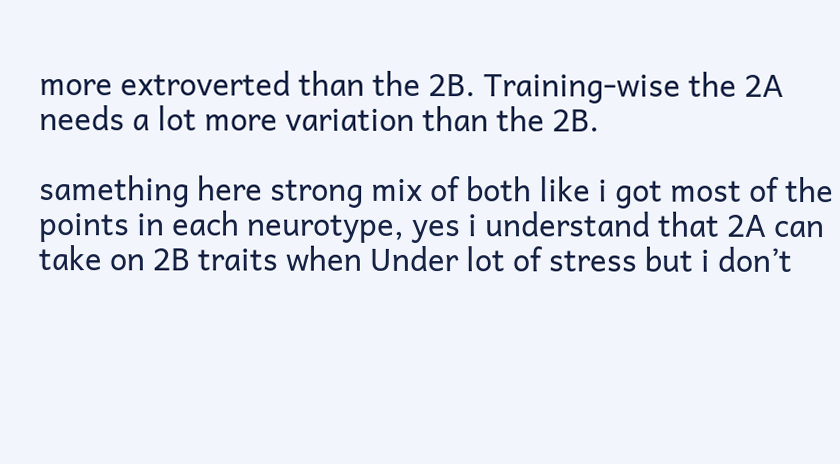more extroverted than the 2B. Training-wise the 2A needs a lot more variation than the 2B.

samething here strong mix of both like i got most of the points in each neurotype, yes i understand that 2A can take on 2B traits when Under lot of stress but i don’t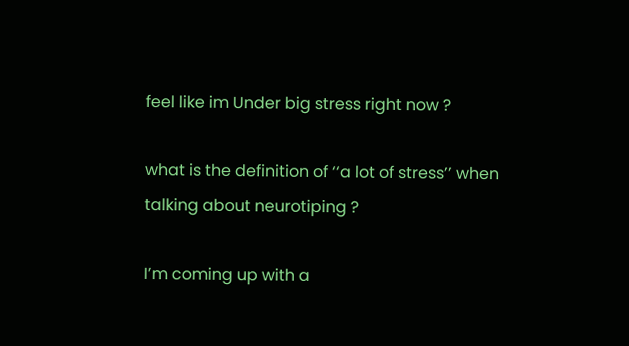feel like im Under big stress right now ?

what is the definition of ‘‘a lot of stress’’ when talking about neurotiping ?

I’m coming up with a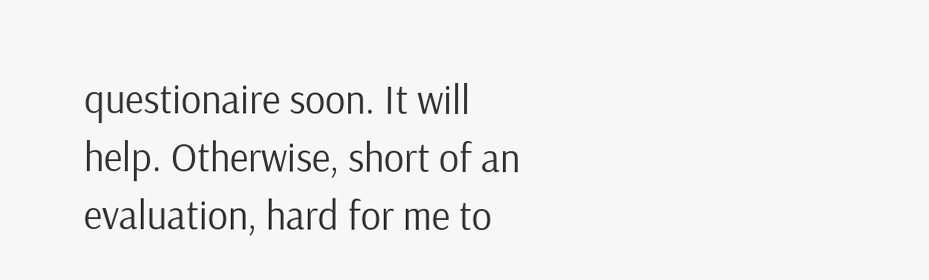questionaire soon. It will help. Otherwise, short of an evaluation, hard for me to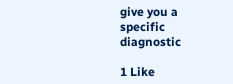give you a specific diagnostic

1 Like